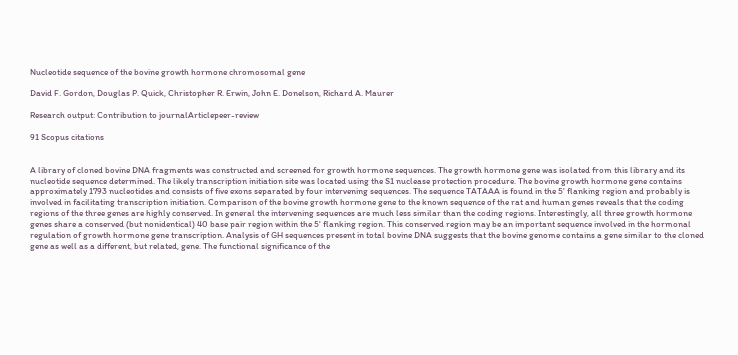Nucleotide sequence of the bovine growth hormone chromosomal gene

David F. Gordon, Douglas P. Quick, Christopher R. Erwin, John E. Donelson, Richard A. Maurer

Research output: Contribution to journalArticlepeer-review

91 Scopus citations


A library of cloned bovine DNA fragments was constructed and screened for growth hormone sequences. The growth hormone gene was isolated from this library and its nucleotide sequence determined. The likely transcription initiation site was located using the S1 nuclease protection procedure. The bovine growth hormone gene contains approximately 1793 nucleotides and consists of five exons separated by four intervening sequences. The sequence TATAAA is found in the 5' flanking region and probably is involved in facilitating transcription initiation. Comparison of the bovine growth hormone gene to the known sequence of the rat and human genes reveals that the coding regions of the three genes are highly conserved. In general the intervening sequences are much less similar than the coding regions. Interestingly, all three growth hormone genes share a conserved (but nonidentical) 40 base pair region within the 5' flanking region. This conserved region may be an important sequence involved in the hormonal regulation of growth hormone gene transcription. Analysis of GH sequences present in total bovine DNA suggests that the bovine genome contains a gene similar to the cloned gene as well as a different, but related, gene. The functional significance of the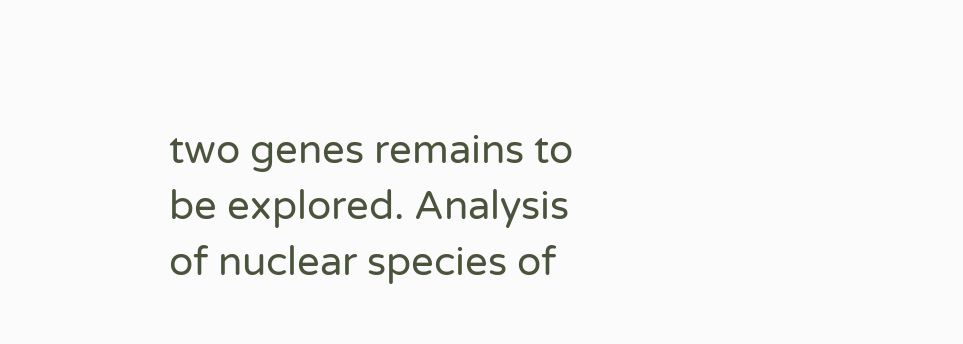two genes remains to be explored. Analysis of nuclear species of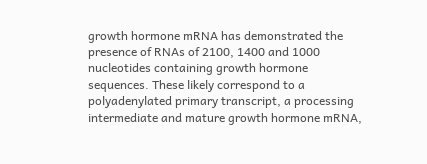growth hormone mRNA has demonstrated the presence of RNAs of 2100, 1400 and 1000 nucleotides containing growth hormone sequences. These likely correspond to a polyadenylated primary transcript, a processing intermediate and mature growth hormone mRNA,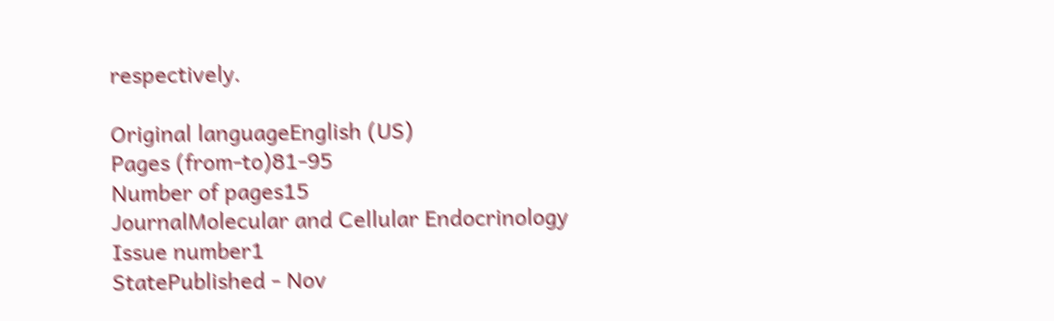respectively.

Original languageEnglish (US)
Pages (from-to)81-95
Number of pages15
JournalMolecular and Cellular Endocrinology
Issue number1
StatePublished - Nov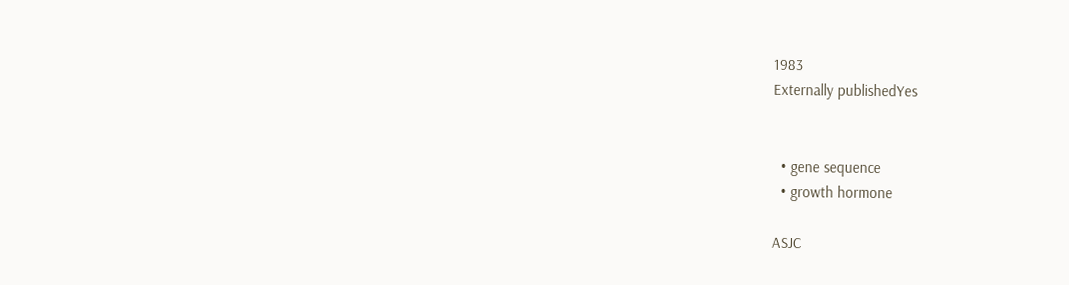1983
Externally publishedYes


  • gene sequence
  • growth hormone

ASJC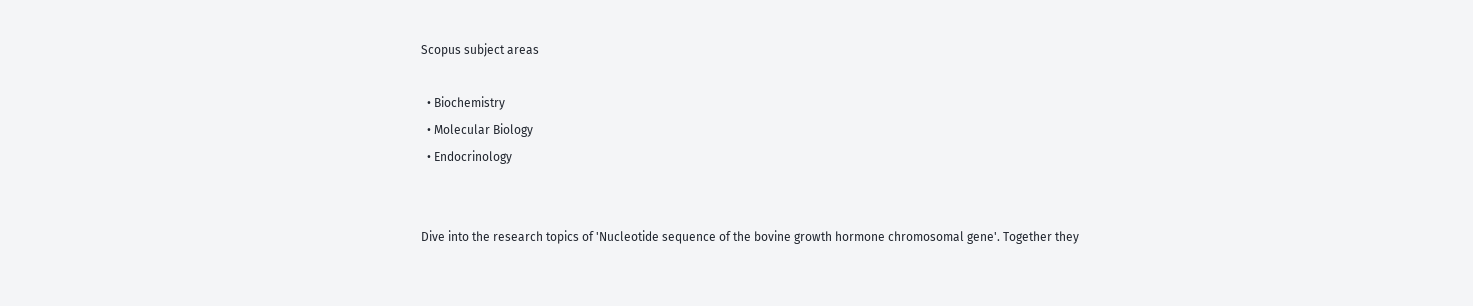Scopus subject areas

  • Biochemistry
  • Molecular Biology
  • Endocrinology


Dive into the research topics of 'Nucleotide sequence of the bovine growth hormone chromosomal gene'. Together they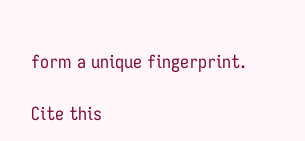form a unique fingerprint.

Cite this